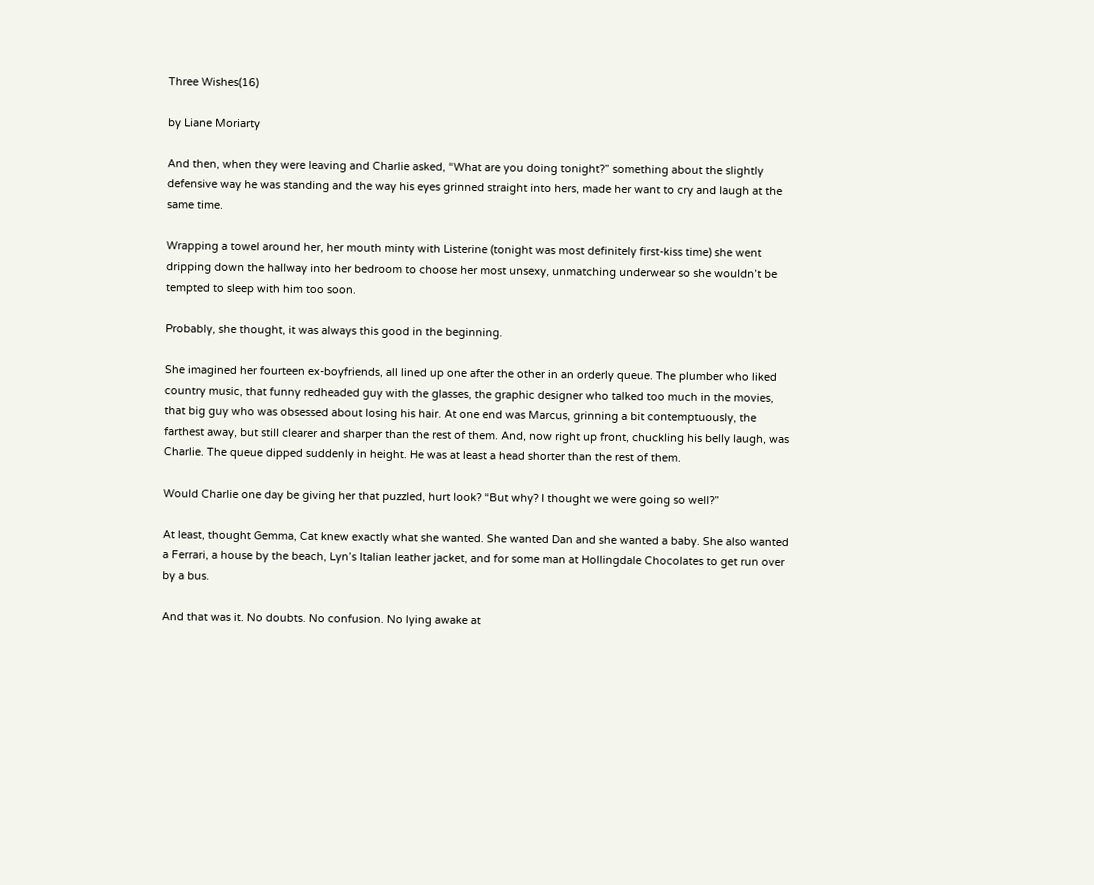Three Wishes(16)

by Liane Moriarty

And then, when they were leaving and Charlie asked, “What are you doing tonight?” something about the slightly defensive way he was standing and the way his eyes grinned straight into hers, made her want to cry and laugh at the same time.

Wrapping a towel around her, her mouth minty with Listerine (tonight was most definitely first-kiss time) she went dripping down the hallway into her bedroom to choose her most unsexy, unmatching underwear so she wouldn’t be tempted to sleep with him too soon.

Probably, she thought, it was always this good in the beginning.

She imagined her fourteen ex-boyfriends, all lined up one after the other in an orderly queue. The plumber who liked country music, that funny redheaded guy with the glasses, the graphic designer who talked too much in the movies, that big guy who was obsessed about losing his hair. At one end was Marcus, grinning a bit contemptuously, the farthest away, but still clearer and sharper than the rest of them. And, now right up front, chuckling his belly laugh, was Charlie. The queue dipped suddenly in height. He was at least a head shorter than the rest of them.

Would Charlie one day be giving her that puzzled, hurt look? “But why? I thought we were going so well?”

At least, thought Gemma, Cat knew exactly what she wanted. She wanted Dan and she wanted a baby. She also wanted a Ferrari, a house by the beach, Lyn’s Italian leather jacket, and for some man at Hollingdale Chocolates to get run over by a bus.

And that was it. No doubts. No confusion. No lying awake at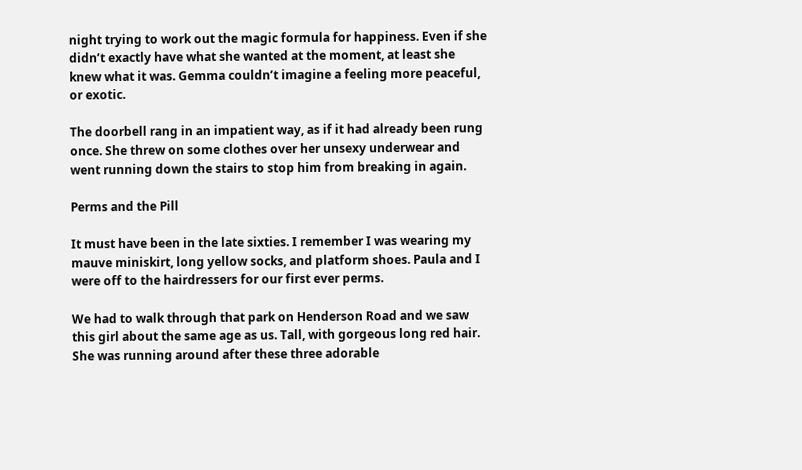night trying to work out the magic formula for happiness. Even if she didn’t exactly have what she wanted at the moment, at least she knew what it was. Gemma couldn’t imagine a feeling more peaceful, or exotic.

The doorbell rang in an impatient way, as if it had already been rung once. She threw on some clothes over her unsexy underwear and went running down the stairs to stop him from breaking in again.

Perms and the Pill

It must have been in the late sixties. I remember I was wearing my mauve miniskirt, long yellow socks, and platform shoes. Paula and I were off to the hairdressers for our first ever perms.

We had to walk through that park on Henderson Road and we saw this girl about the same age as us. Tall, with gorgeous long red hair. She was running around after these three adorable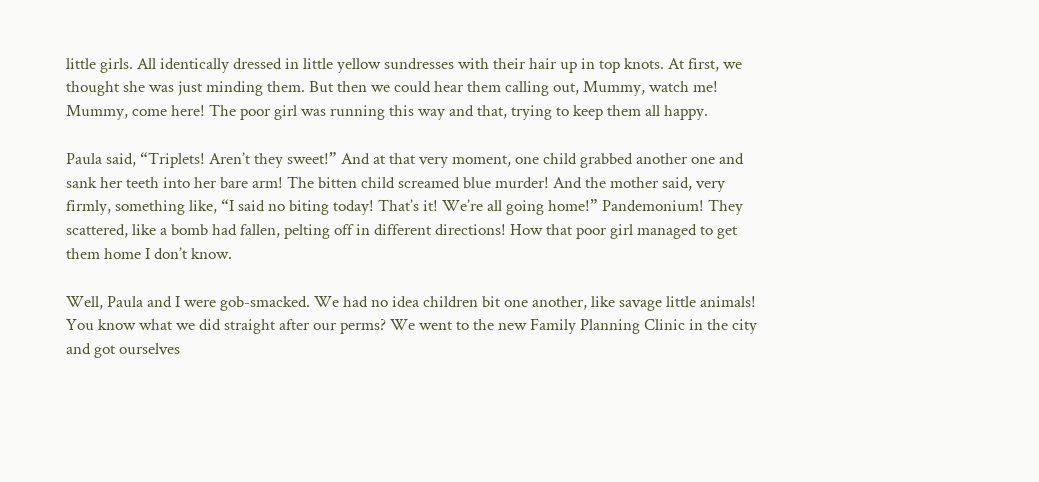little girls. All identically dressed in little yellow sundresses with their hair up in top knots. At first, we thought she was just minding them. But then we could hear them calling out, Mummy, watch me! Mummy, come here! The poor girl was running this way and that, trying to keep them all happy.

Paula said, “Triplets! Aren’t they sweet!” And at that very moment, one child grabbed another one and sank her teeth into her bare arm! The bitten child screamed blue murder! And the mother said, very firmly, something like, “I said no biting today! That’s it! We’re all going home!” Pandemonium! They scattered, like a bomb had fallen, pelting off in different directions! How that poor girl managed to get them home I don’t know.

Well, Paula and I were gob-smacked. We had no idea children bit one another, like savage little animals! You know what we did straight after our perms? We went to the new Family Planning Clinic in the city and got ourselves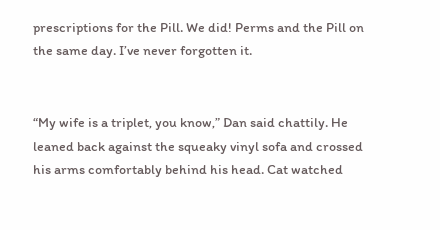prescriptions for the Pill. We did! Perms and the Pill on the same day. I’ve never forgotten it.


“My wife is a triplet, you know,” Dan said chattily. He leaned back against the squeaky vinyl sofa and crossed his arms comfortably behind his head. Cat watched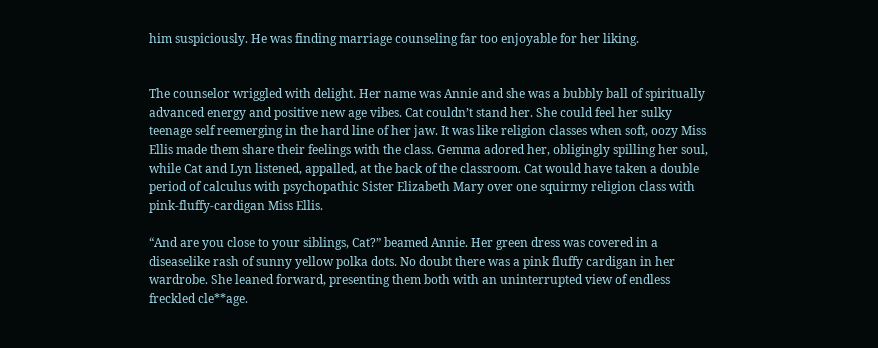him suspiciously. He was finding marriage counseling far too enjoyable for her liking.


The counselor wriggled with delight. Her name was Annie and she was a bubbly ball of spiritually advanced energy and positive new age vibes. Cat couldn’t stand her. She could feel her sulky teenage self reemerging in the hard line of her jaw. It was like religion classes when soft, oozy Miss Ellis made them share their feelings with the class. Gemma adored her, obligingly spilling her soul, while Cat and Lyn listened, appalled, at the back of the classroom. Cat would have taken a double period of calculus with psychopathic Sister Elizabeth Mary over one squirmy religion class with pink-fluffy-cardigan Miss Ellis.

“And are you close to your siblings, Cat?” beamed Annie. Her green dress was covered in a diseaselike rash of sunny yellow polka dots. No doubt there was a pink fluffy cardigan in her wardrobe. She leaned forward, presenting them both with an uninterrupted view of endless freckled cle**age.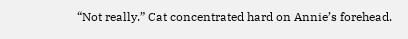“Not really.” Cat concentrated hard on Annie’s forehead.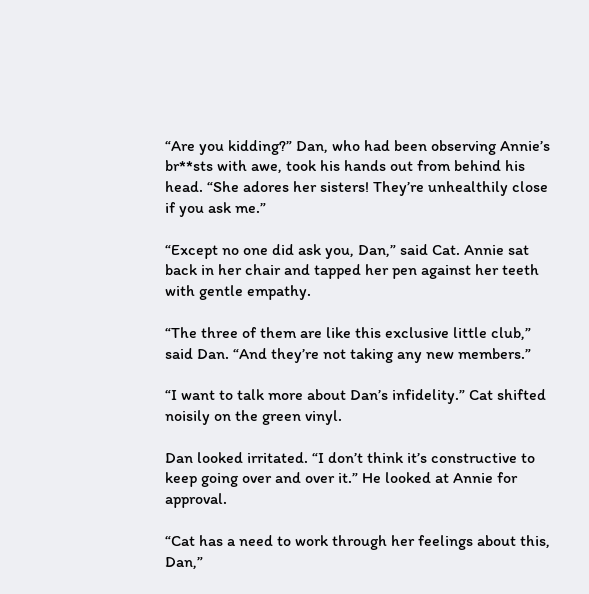“Are you kidding?” Dan, who had been observing Annie’s br**sts with awe, took his hands out from behind his head. “She adores her sisters! They’re unhealthily close if you ask me.”

“Except no one did ask you, Dan,” said Cat. Annie sat back in her chair and tapped her pen against her teeth with gentle empathy.

“The three of them are like this exclusive little club,” said Dan. “And they’re not taking any new members.”

“I want to talk more about Dan’s infidelity.” Cat shifted noisily on the green vinyl.

Dan looked irritated. “I don’t think it’s constructive to keep going over and over it.” He looked at Annie for approval.

“Cat has a need to work through her feelings about this, Dan,”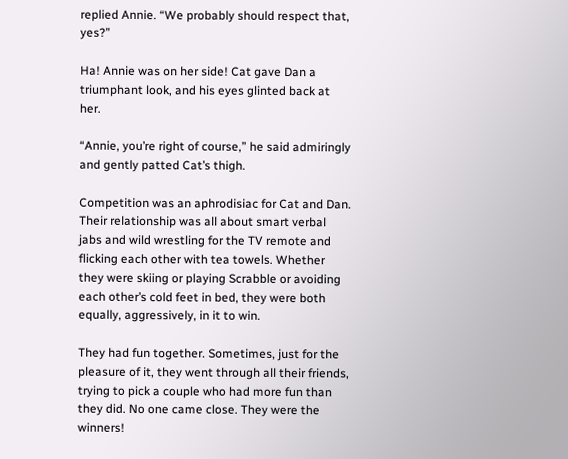replied Annie. “We probably should respect that, yes?”

Ha! Annie was on her side! Cat gave Dan a triumphant look, and his eyes glinted back at her.

“Annie, you’re right of course,” he said admiringly and gently patted Cat’s thigh.

Competition was an aphrodisiac for Cat and Dan. Their relationship was all about smart verbal jabs and wild wrestling for the TV remote and flicking each other with tea towels. Whether they were skiing or playing Scrabble or avoiding each other’s cold feet in bed, they were both equally, aggressively, in it to win.

They had fun together. Sometimes, just for the pleasure of it, they went through all their friends, trying to pick a couple who had more fun than they did. No one came close. They were the winners!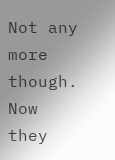Not any more though. Now they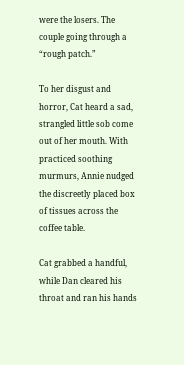were the losers. The couple going through a “rough patch.”

To her disgust and horror, Cat heard a sad, strangled little sob come out of her mouth. With practiced soothing murmurs, Annie nudged the discreetly placed box of tissues across the coffee table.

Cat grabbed a handful, while Dan cleared his throat and ran his hands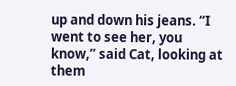up and down his jeans. “I went to see her, you know,” said Cat, looking at them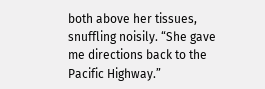both above her tissues, snuffling noisily. “She gave me directions back to the Pacific Highway.”